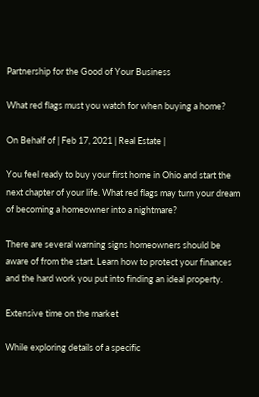Partnership for the Good of Your Business

What red flags must you watch for when buying a home?

On Behalf of | Feb 17, 2021 | Real Estate |

You feel ready to buy your first home in Ohio and start the next chapter of your life. What red flags may turn your dream of becoming a homeowner into a nightmare?

There are several warning signs homeowners should be aware of from the start. Learn how to protect your finances and the hard work you put into finding an ideal property.

Extensive time on the market

While exploring details of a specific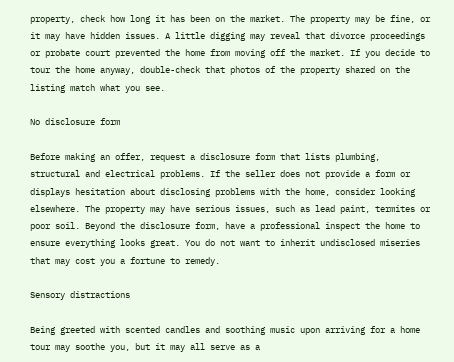property, check how long it has been on the market. The property may be fine, or it may have hidden issues. A little digging may reveal that divorce proceedings or probate court prevented the home from moving off the market. If you decide to tour the home anyway, double-check that photos of the property shared on the listing match what you see.

No disclosure form

Before making an offer, request a disclosure form that lists plumbing, structural and electrical problems. If the seller does not provide a form or displays hesitation about disclosing problems with the home, consider looking elsewhere. The property may have serious issues, such as lead paint, termites or poor soil. Beyond the disclosure form, have a professional inspect the home to ensure everything looks great. You do not want to inherit undisclosed miseries that may cost you a fortune to remedy.

Sensory distractions

Being greeted with scented candles and soothing music upon arriving for a home tour may soothe you, but it may all serve as a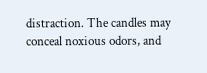distraction. The candles may conceal noxious odors, and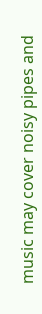music may cover noisy pipes and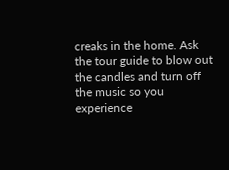creaks in the home. Ask the tour guide to blow out the candles and turn off the music so you experience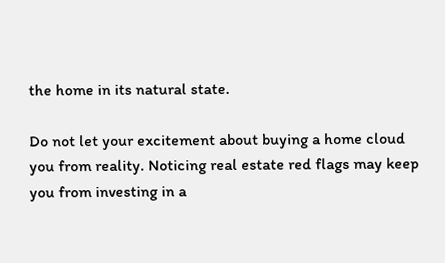the home in its natural state.

Do not let your excitement about buying a home cloud you from reality. Noticing real estate red flags may keep you from investing in a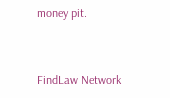money pit.


FindLaw Network